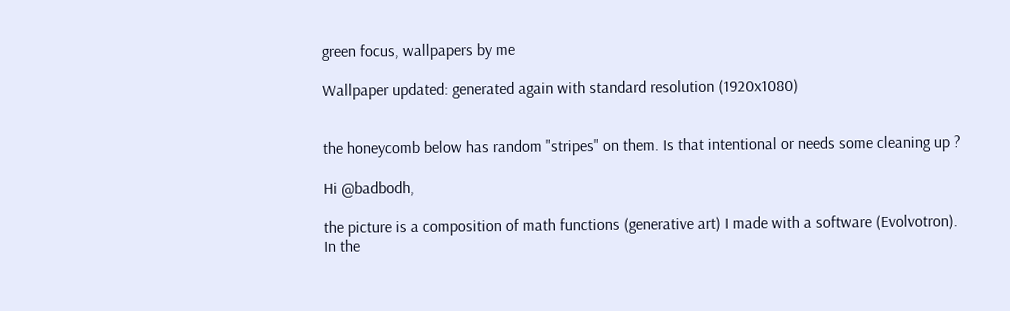green focus, wallpapers by me

Wallpaper updated: generated again with standard resolution (1920x1080)


the honeycomb below has random "stripes" on them. Is that intentional or needs some cleaning up ?

Hi @badbodh,

the picture is a composition of math functions (generative art) I made with a software (Evolvotron).
In the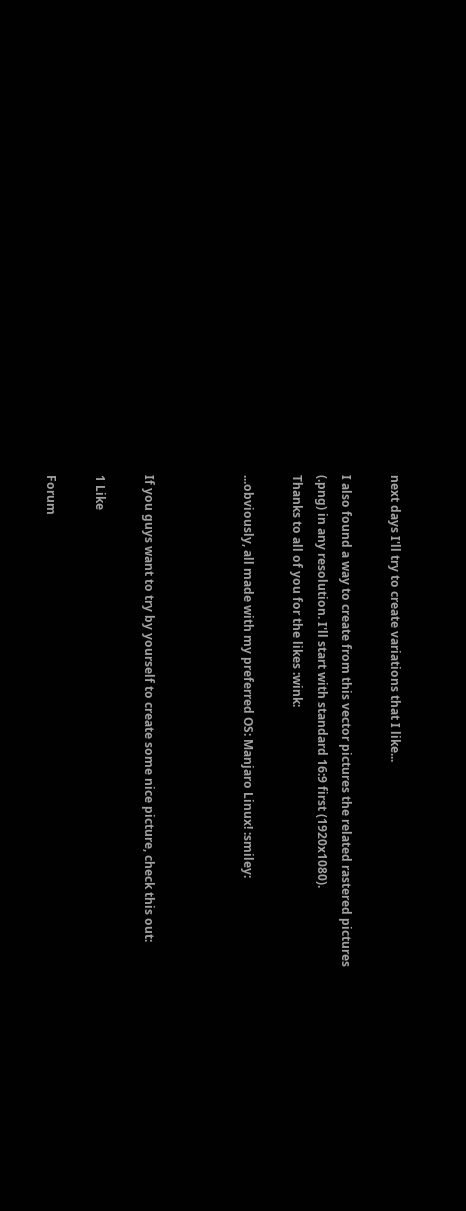next days I'll try to create variations that I like...

I also found a way to create from this vector pictures the related rastered pictures (.png) in any resolution. I'll start with standard 16:9 first (1920x1080).
Thanks to all of you for the likes :wink:

...obviously, all made with my preferred OS: Manjaro Linux! :smiley:



If you guys want to try by yourself to create some nice picture, check this out:

1 Like

Forum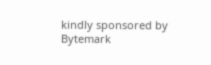kindly sponsored by Bytemark